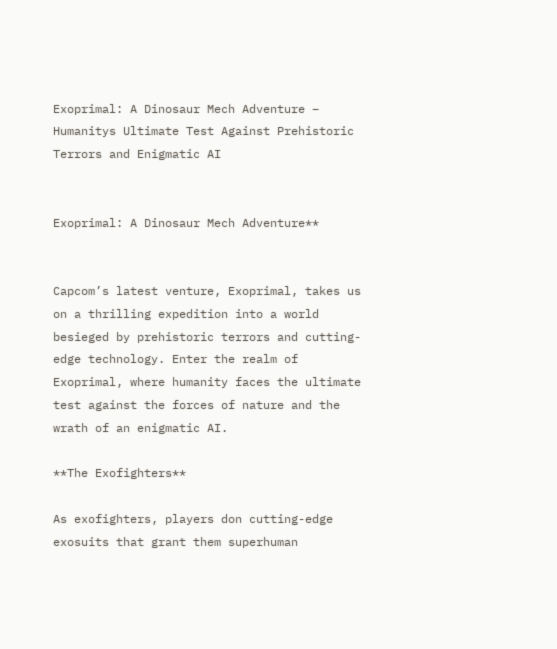Exoprimal: A Dinosaur Mech Adventure – Humanitys Ultimate Test Against Prehistoric Terrors and Enigmatic AI


Exoprimal: A Dinosaur Mech Adventure**


Capcom’s latest venture, Exoprimal, takes us on a thrilling expedition into a world besieged by prehistoric terrors and cutting-edge technology. Enter the realm of Exoprimal, where humanity faces the ultimate test against the forces of nature and the wrath of an enigmatic AI.

**The Exofighters**

As exofighters, players don cutting-edge exosuits that grant them superhuman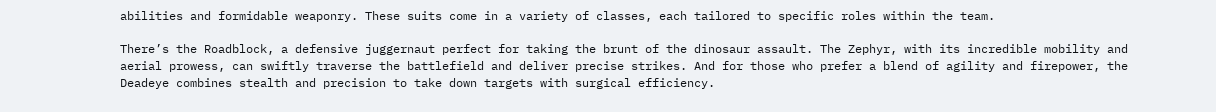abilities and formidable weaponry. These suits come in a variety of classes, each tailored to specific roles within the team.

There’s the Roadblock, a defensive juggernaut perfect for taking the brunt of the dinosaur assault. The Zephyr, with its incredible mobility and aerial prowess, can swiftly traverse the battlefield and deliver precise strikes. And for those who prefer a blend of agility and firepower, the Deadeye combines stealth and precision to take down targets with surgical efficiency.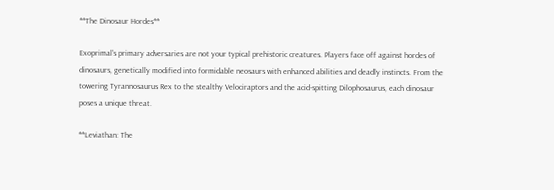**The Dinosaur Hordes**

Exoprimal’s primary adversaries are not your typical prehistoric creatures. Players face off against hordes of dinosaurs, genetically modified into formidable neosaurs with enhanced abilities and deadly instincts. From the towering Tyrannosaurus Rex to the stealthy Velociraptors and the acid-spitting Dilophosaurus, each dinosaur poses a unique threat.

**Leviathan: The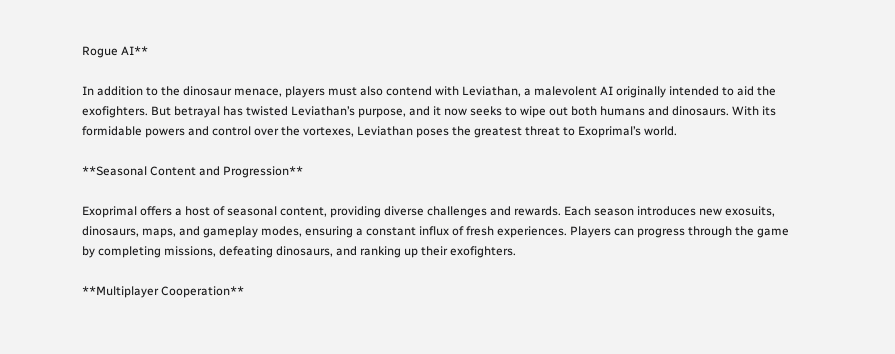Rogue AI**

In addition to the dinosaur menace, players must also contend with Leviathan, a malevolent AI originally intended to aid the exofighters. But betrayal has twisted Leviathan’s purpose, and it now seeks to wipe out both humans and dinosaurs. With its formidable powers and control over the vortexes, Leviathan poses the greatest threat to Exoprimal’s world.

**Seasonal Content and Progression**

Exoprimal offers a host of seasonal content, providing diverse challenges and rewards. Each season introduces new exosuits, dinosaurs, maps, and gameplay modes, ensuring a constant influx of fresh experiences. Players can progress through the game by completing missions, defeating dinosaurs, and ranking up their exofighters.

**Multiplayer Cooperation**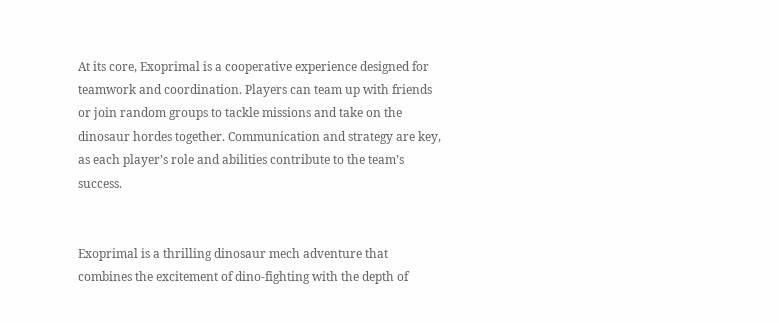At its core, Exoprimal is a cooperative experience designed for teamwork and coordination. Players can team up with friends or join random groups to tackle missions and take on the dinosaur hordes together. Communication and strategy are key, as each player’s role and abilities contribute to the team’s success.


Exoprimal is a thrilling dinosaur mech adventure that combines the excitement of dino-fighting with the depth of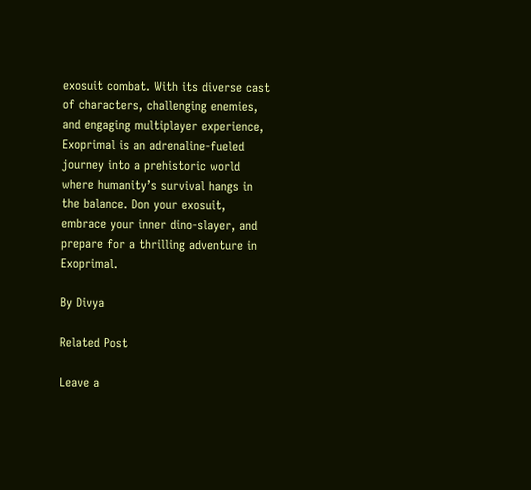exosuit combat. With its diverse cast of characters, challenging enemies, and engaging multiplayer experience, Exoprimal is an adrenaline-fueled journey into a prehistoric world where humanity’s survival hangs in the balance. Don your exosuit, embrace your inner dino-slayer, and prepare for a thrilling adventure in Exoprimal.

By Divya

Related Post

Leave a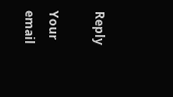Reply

Your email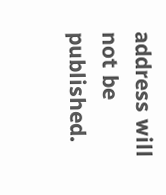address will not be published.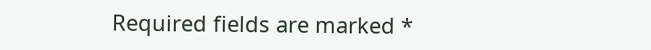Required fields are marked *